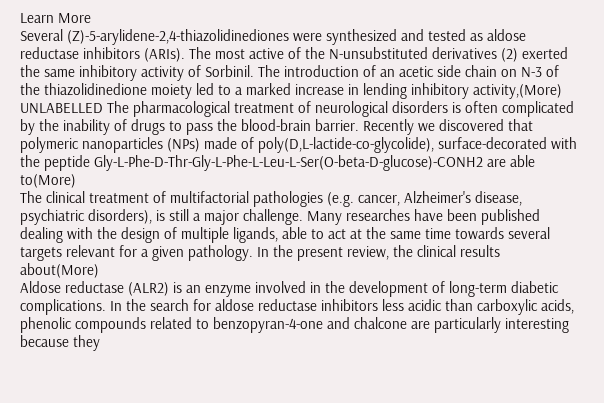Learn More
Several (Z)-5-arylidene-2,4-thiazolidinediones were synthesized and tested as aldose reductase inhibitors (ARIs). The most active of the N-unsubstituted derivatives (2) exerted the same inhibitory activity of Sorbinil. The introduction of an acetic side chain on N-3 of the thiazolidinedione moiety led to a marked increase in lending inhibitory activity,(More)
UNLABELLED The pharmacological treatment of neurological disorders is often complicated by the inability of drugs to pass the blood-brain barrier. Recently we discovered that polymeric nanoparticles (NPs) made of poly(D,L-lactide-co-glycolide), surface-decorated with the peptide Gly-L-Phe-D-Thr-Gly-L-Phe-L-Leu-L-Ser(O-beta-D-glucose)-CONH2 are able to(More)
The clinical treatment of multifactorial pathologies (e.g. cancer, Alzheimer's disease, psychiatric disorders), is still a major challenge. Many researches have been published dealing with the design of multiple ligands, able to act at the same time towards several targets relevant for a given pathology. In the present review, the clinical results about(More)
Aldose reductase (ALR2) is an enzyme involved in the development of long-term diabetic complications. In the search for aldose reductase inhibitors less acidic than carboxylic acids, phenolic compounds related to benzopyran-4-one and chalcone are particularly interesting because they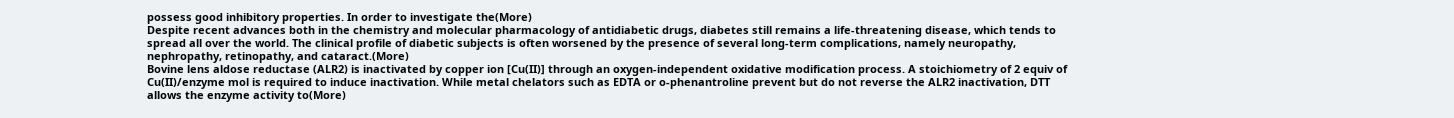possess good inhibitory properties. In order to investigate the(More)
Despite recent advances both in the chemistry and molecular pharmacology of antidiabetic drugs, diabetes still remains a life-threatening disease, which tends to spread all over the world. The clinical profile of diabetic subjects is often worsened by the presence of several long-term complications, namely neuropathy, nephropathy, retinopathy, and cataract.(More)
Bovine lens aldose reductase (ALR2) is inactivated by copper ion [Cu(II)] through an oxygen-independent oxidative modification process. A stoichiometry of 2 equiv of Cu(II)/enzyme mol is required to induce inactivation. While metal chelators such as EDTA or o-phenantroline prevent but do not reverse the ALR2 inactivation, DTT allows the enzyme activity to(More)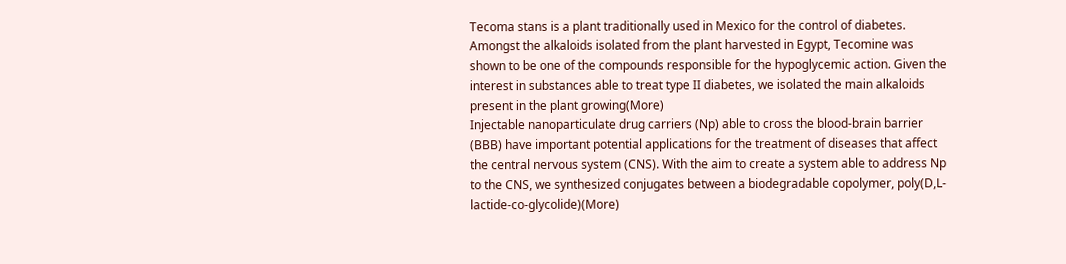Tecoma stans is a plant traditionally used in Mexico for the control of diabetes. Amongst the alkaloids isolated from the plant harvested in Egypt, Tecomine was shown to be one of the compounds responsible for the hypoglycemic action. Given the interest in substances able to treat type II diabetes, we isolated the main alkaloids present in the plant growing(More)
Injectable nanoparticulate drug carriers (Np) able to cross the blood-brain barrier (BBB) have important potential applications for the treatment of diseases that affect the central nervous system (CNS). With the aim to create a system able to address Np to the CNS, we synthesized conjugates between a biodegradable copolymer, poly(D,L-lactide-co-glycolide)(More)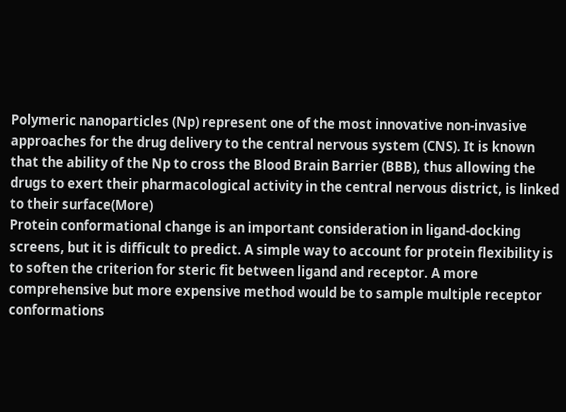Polymeric nanoparticles (Np) represent one of the most innovative non-invasive approaches for the drug delivery to the central nervous system (CNS). It is known that the ability of the Np to cross the Blood Brain Barrier (BBB), thus allowing the drugs to exert their pharmacological activity in the central nervous district, is linked to their surface(More)
Protein conformational change is an important consideration in ligand-docking screens, but it is difficult to predict. A simple way to account for protein flexibility is to soften the criterion for steric fit between ligand and receptor. A more comprehensive but more expensive method would be to sample multiple receptor conformations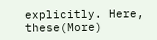explicitly. Here, these(More)